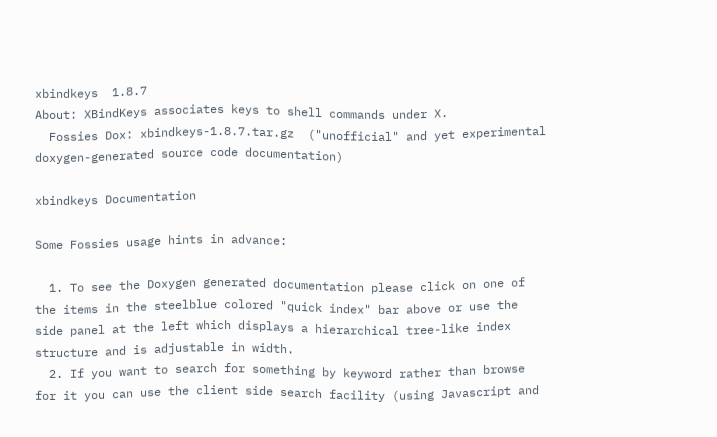xbindkeys  1.8.7
About: XBindKeys associates keys to shell commands under X.
  Fossies Dox: xbindkeys-1.8.7.tar.gz  ("unofficial" and yet experimental doxygen-generated source code documentation)

xbindkeys Documentation

Some Fossies usage hints in advance:

  1. To see the Doxygen generated documentation please click on one of the items in the steelblue colored "quick index" bar above or use the side panel at the left which displays a hierarchical tree-like index structure and is adjustable in width.
  2. If you want to search for something by keyword rather than browse for it you can use the client side search facility (using Javascript and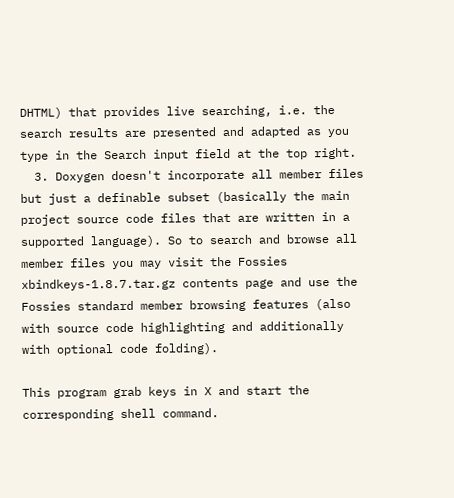DHTML) that provides live searching, i.e. the search results are presented and adapted as you type in the Search input field at the top right.
  3. Doxygen doesn't incorporate all member files but just a definable subset (basically the main project source code files that are written in a supported language). So to search and browse all member files you may visit the Fossies xbindkeys-1.8.7.tar.gz contents page and use the Fossies standard member browsing features (also with source code highlighting and additionally with optional code folding).

This program grab keys in X and start the corresponding shell command.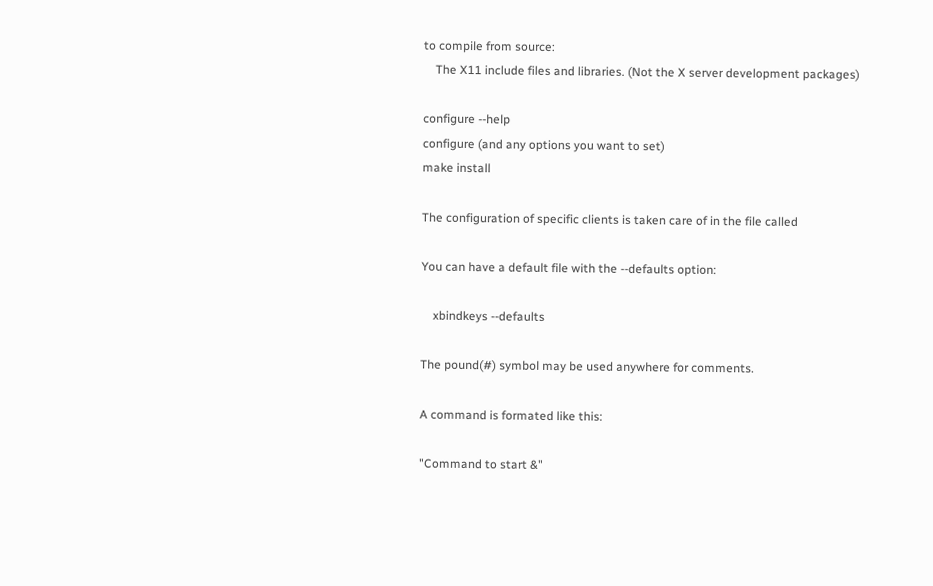to compile from source:
    The X11 include files and libraries. (Not the X server development packages)

configure --help
configure (and any options you want to set)
make install

The configuration of specific clients is taken care of in the file called

You can have a default file with the --defaults option:

    xbindkeys --defaults

The pound(#) symbol may be used anywhere for comments.

A command is formated like this:

"Command to start &"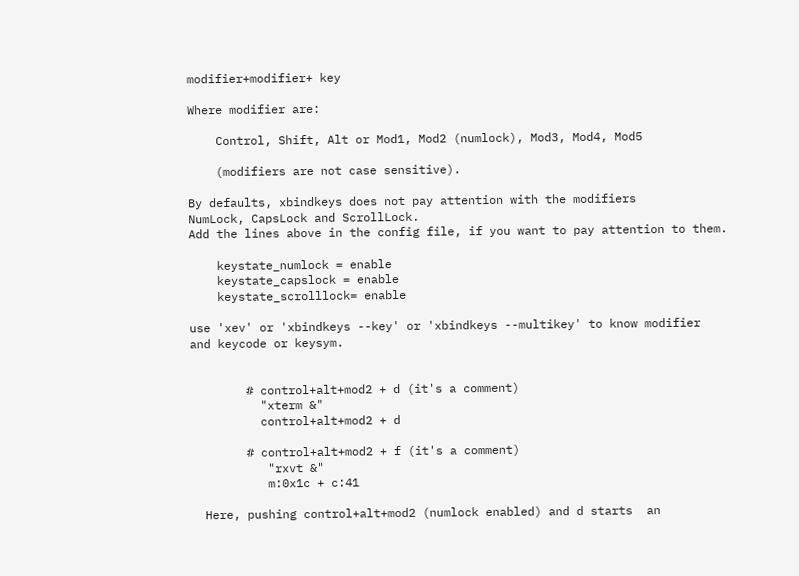modifier+modifier+ key

Where modifier are:

    Control, Shift, Alt or Mod1, Mod2 (numlock), Mod3, Mod4, Mod5

    (modifiers are not case sensitive).

By defaults, xbindkeys does not pay attention with the modifiers
NumLock, CapsLock and ScrollLock.
Add the lines above in the config file, if you want to pay attention to them.

    keystate_numlock = enable
    keystate_capslock = enable
    keystate_scrolllock= enable

use 'xev' or 'xbindkeys --key' or 'xbindkeys --multikey' to know modifier
and keycode or keysym.


        # control+alt+mod2 + d (it's a comment)
          "xterm &"
          control+alt+mod2 + d

        # control+alt+mod2 + f (it's a comment)
           "rxvt &"
           m:0x1c + c:41

  Here, pushing control+alt+mod2 (numlock enabled) and d starts  an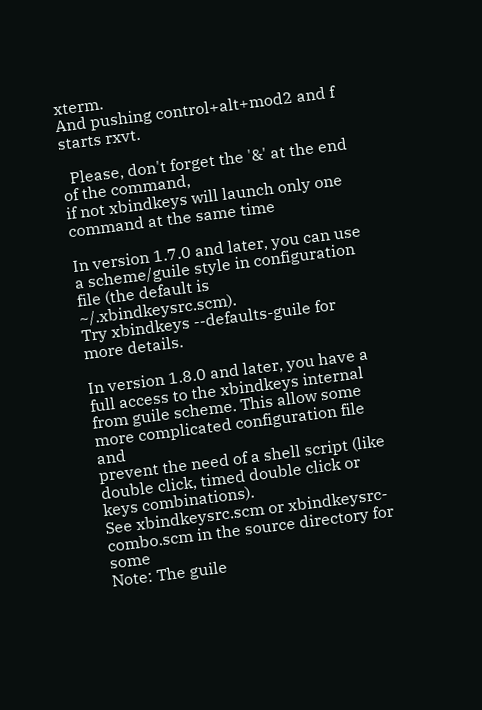xterm.
And pushing control+alt+mod2 and f starts rxvt.

  Please, don't forget the '&' at the end of the command,
if not xbindkeys will launch only one command at the same time

In version 1.7.0 and later, you can use a scheme/guile style in configuration
file (the default is ~/.xbindkeysrc.scm).
Try xbindkeys --defaults-guile for more details.

In version 1.8.0 and later, you have a full access to the xbindkeys internal
from guile scheme. This allow some more complicated configuration file and
prevent the need of a shell script (like double click, timed double click or
keys combinations).
See xbindkeysrc.scm or xbindkeysrc-combo.scm in the source directory for some
Note: The guile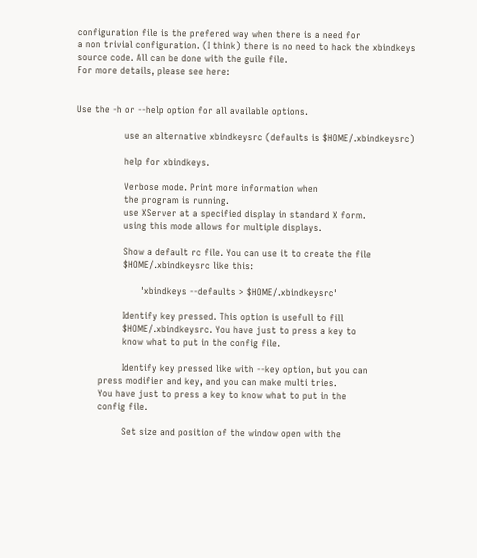configuration file is the prefered way when there is a need for
a non trivial configuration. (I think) there is no need to hack the xbindkeys
source code. All can be done with the guile file.
For more details, please see here:


Use the -h or --help option for all available options.

                use an alternative xbindkeysrc (defaults is $HOME/.xbindkeysrc)

                help for xbindkeys.

                Verbose mode. Print more information when
                the program is running.
                use XServer at a specified display in standard X form.
                using this mode allows for multiple displays.

                Show a default rc file. You can use it to create the file
                $HOME/.xbindkeysrc like this:

                      'xbindkeys --defaults > $HOME/.xbindkeysrc'

                Identify key pressed. This option is usefull to fill
                $HOME/.xbindkeysrc. You have just to press a key to
                know what to put in the config file.

                Identify key pressed like with --key option, but you can
        press modifier and key, and you can make multi tries.
        You have just to press a key to know what to put in the
        config file.

                Set size and position of the window open with the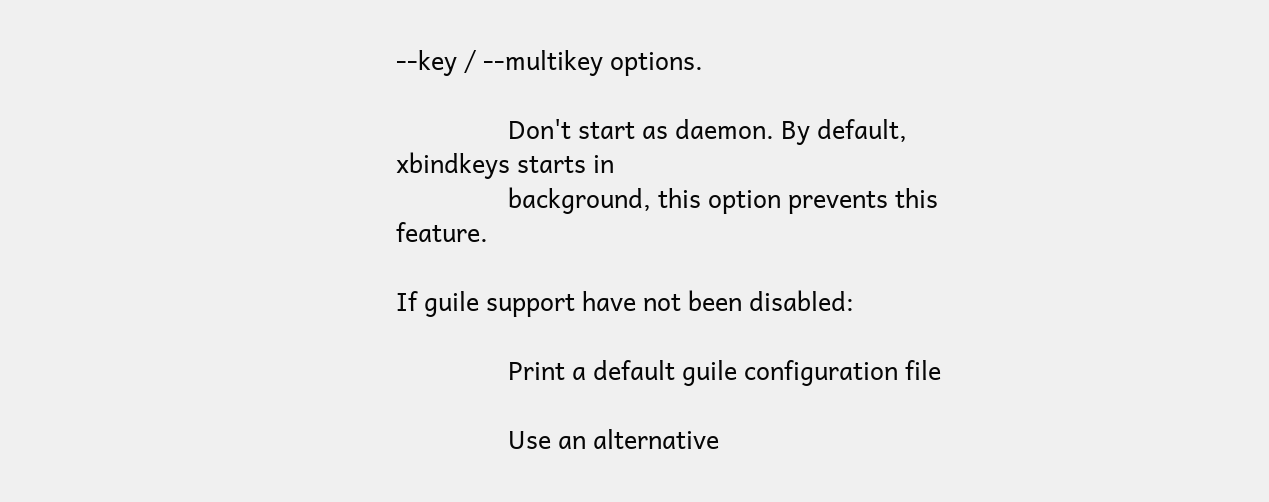--key / --multikey options.

                Don't start as daemon. By default, xbindkeys starts in
                background, this option prevents this feature.

If guile support have not been disabled:

                Print a default guile configuration file

                Use an alternative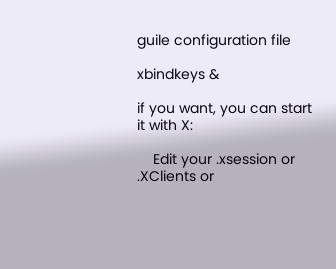guile configuration file

xbindkeys &

if you want, you can start it with X:

    Edit your .xsession or .XClients or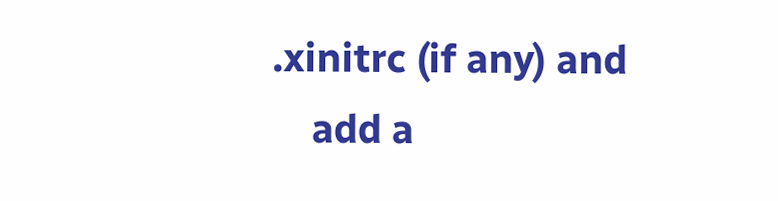.xinitrc (if any) and
    add a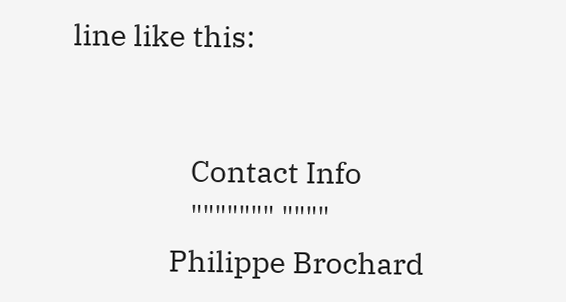line like this:


                 Contact Info
                 """"""" """"
              Philippe Brochard